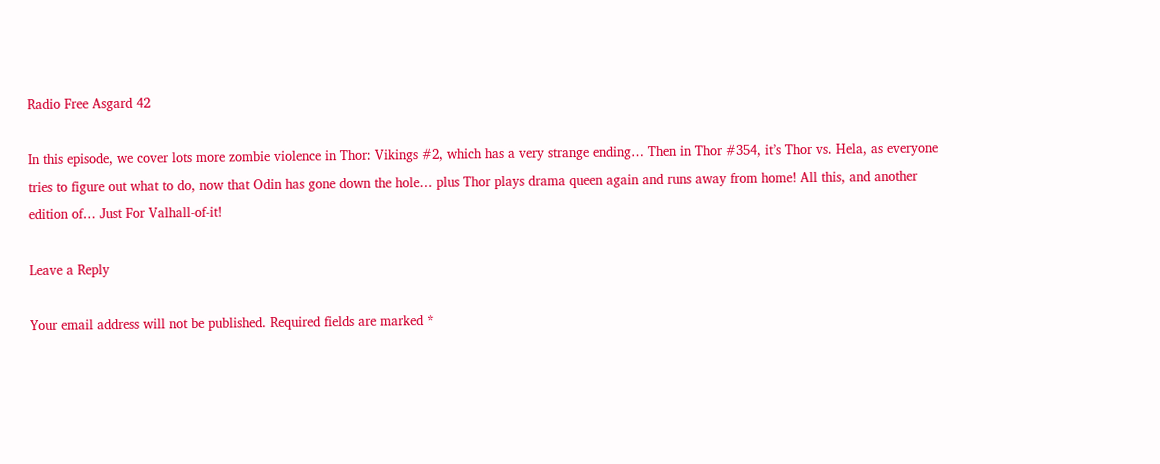Radio Free Asgard 42

In this episode, we cover lots more zombie violence in Thor: Vikings #2, which has a very strange ending… Then in Thor #354, it’s Thor vs. Hela, as everyone tries to figure out what to do, now that Odin has gone down the hole… plus Thor plays drama queen again and runs away from home! All this, and another edition of… Just For Valhall-of-it!

Leave a Reply

Your email address will not be published. Required fields are marked *